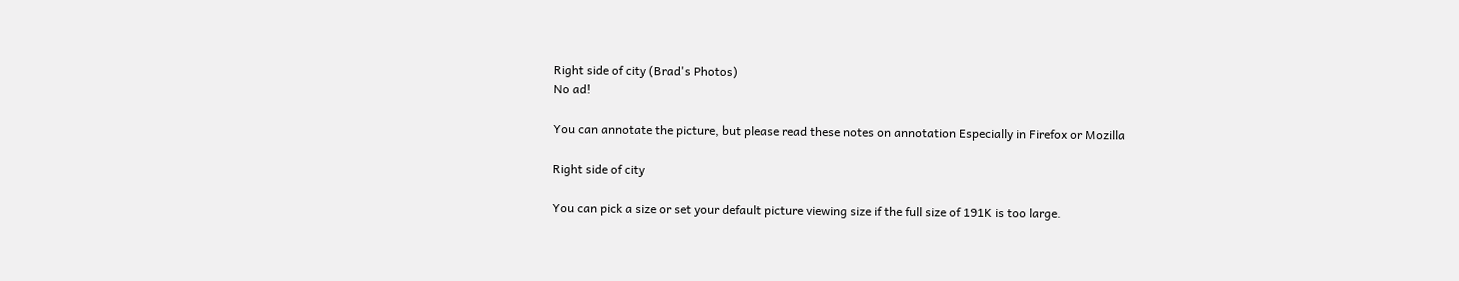Right side of city (Brad's Photos)
No ad!

You can annotate the picture, but please read these notes on annotation Especially in Firefox or Mozilla

Right side of city

You can pick a size or set your default picture viewing size if the full size of 191K is too large.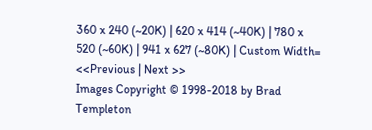360 x 240 (~20K) | 620 x 414 (~40K) | 780 x 520 (~60K) | 941 x 627 (~80K) | Custom Width=
<<Previous | Next >>
Images Copyright © 1998-2018 by Brad Templeton